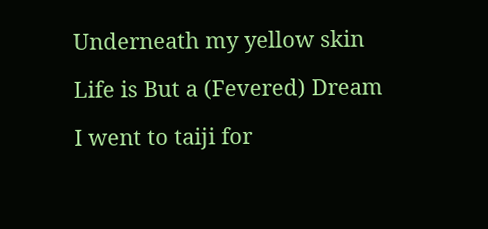Underneath my yellow skin

Life is But a (Fevered) Dream

I went to taiji for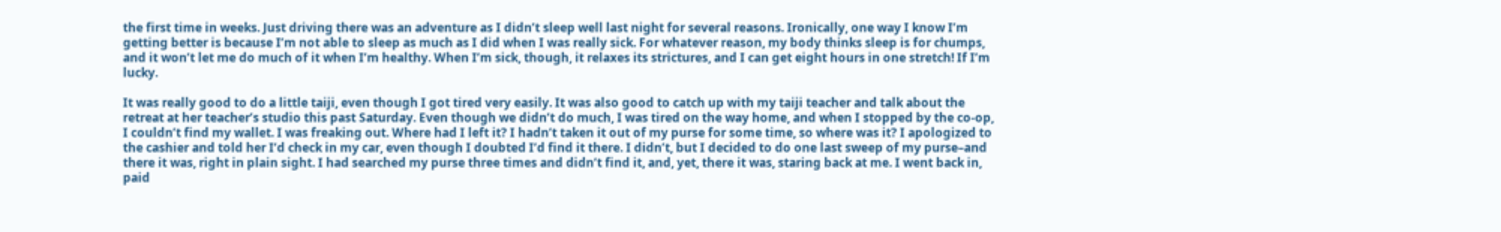the first time in weeks. Just driving there was an adventure as I didn’t sleep well last night for several reasons. Ironically, one way I know I’m getting better is because I’m not able to sleep as much as I did when I was really sick. For whatever reason, my body thinks sleep is for chumps, and it won’t let me do much of it when I’m healthy. When I’m sick, though, it relaxes its strictures, and I can get eight hours in one stretch! If I’m lucky.

It was really good to do a little taiji, even though I got tired very easily. It was also good to catch up with my taiji teacher and talk about the retreat at her teacher’s studio this past Saturday. Even though we didn’t do much, I was tired on the way home, and when I stopped by the co-op, I couldn’t find my wallet. I was freaking out. Where had I left it? I hadn’t taken it out of my purse for some time, so where was it? I apologized to the cashier and told her I’d check in my car, even though I doubted I’d find it there. I didn’t, but I decided to do one last sweep of my purse–and there it was, right in plain sight. I had searched my purse three times and didn’t find it, and, yet, there it was, staring back at me. I went back in, paid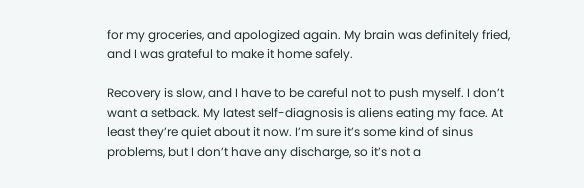for my groceries, and apologized again. My brain was definitely fried, and I was grateful to make it home safely.

Recovery is slow, and I have to be careful not to push myself. I don’t want a setback. My latest self-diagnosis is aliens eating my face. At least they’re quiet about it now. I’m sure it’s some kind of sinus problems, but I don’t have any discharge, so it’s not a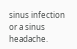sinus infection or a sinus headache.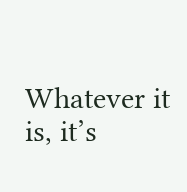Whatever it is, it’s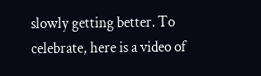slowly getting better. To celebrate, here is a video of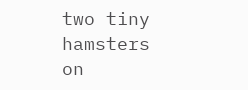two tiny hamsters on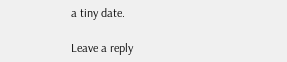a tiny date.

Leave a reply